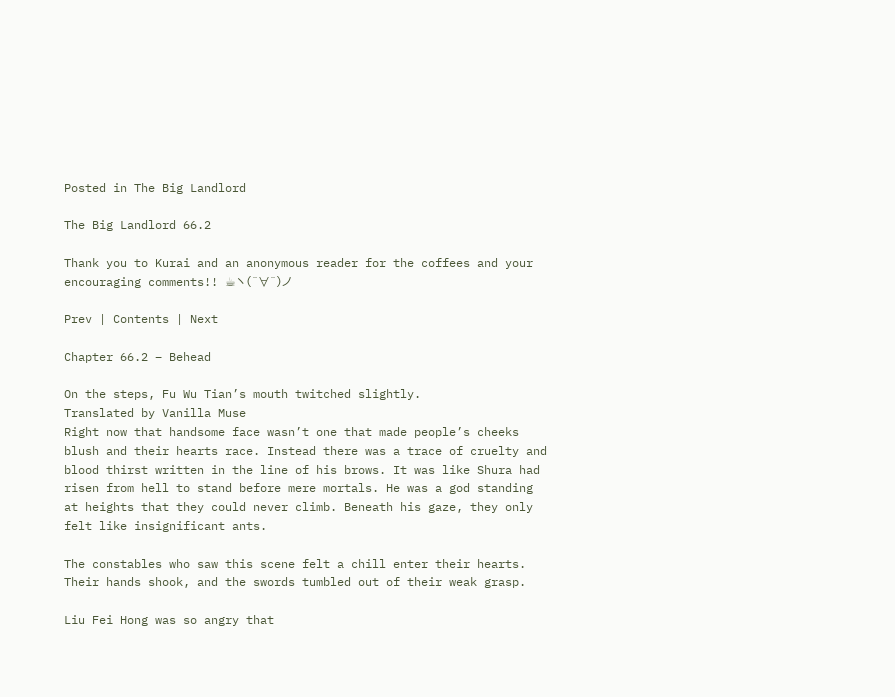Posted in The Big Landlord

The Big Landlord 66.2

Thank you to Kurai and an anonymous reader for the coffees and your encouraging comments!! ☕ヽ(^∀^)ノ

Prev | Contents | Next

Chapter 66.2 – Behead

On the steps, Fu Wu Tian’s mouth twitched slightly.
Translated by Vanilla Muse
Right now that handsome face wasn’t one that made people’s cheeks blush and their hearts race. Instead there was a trace of cruelty and blood thirst written in the line of his brows. It was like Shura had risen from hell to stand before mere mortals. He was a god standing at heights that they could never climb. Beneath his gaze, they only felt like insignificant ants.

The constables who saw this scene felt a chill enter their hearts. Their hands shook, and the swords tumbled out of their weak grasp.

Liu Fei Hong was so angry that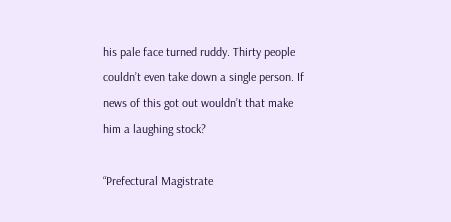his pale face turned ruddy. Thirty people couldn’t even take down a single person. If news of this got out wouldn’t that make him a laughing stock?

“Prefectural Magistrate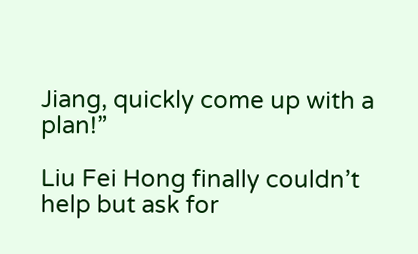Jiang, quickly come up with a plan!”

Liu Fei Hong finally couldn’t help but ask for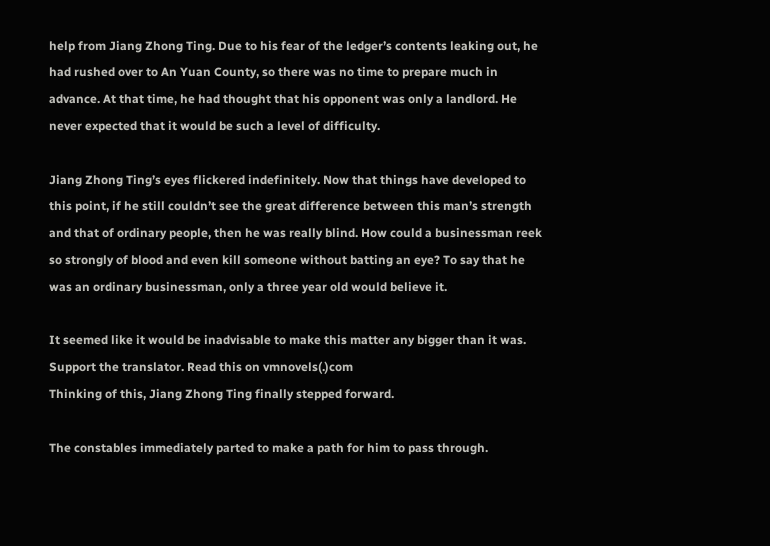help from Jiang Zhong Ting. Due to his fear of the ledger’s contents leaking out, he had rushed over to An Yuan County, so there was no time to prepare much in advance. At that time, he had thought that his opponent was only a landlord. He never expected that it would be such a level of difficulty.

Jiang Zhong Ting’s eyes flickered indefinitely. Now that things have developed to this point, if he still couldn’t see the great difference between this man’s strength and that of ordinary people, then he was really blind. How could a businessman reek so strongly of blood and even kill someone without batting an eye? To say that he was an ordinary businessman, only a three year old would believe it.

It seemed like it would be inadvisable to make this matter any bigger than it was.
Support the translator. Read this on vmnovels(.)com
Thinking of this, Jiang Zhong Ting finally stepped forward.

The constables immediately parted to make a path for him to pass through.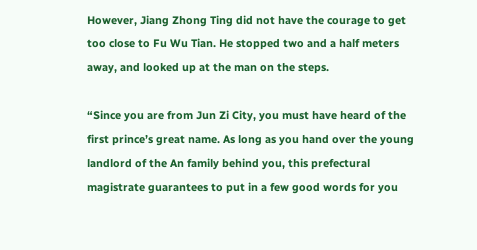However, Jiang Zhong Ting did not have the courage to get too close to Fu Wu Tian. He stopped two and a half meters away, and looked up at the man on the steps.

“Since you are from Jun Zi City, you must have heard of the first prince’s great name. As long as you hand over the young landlord of the An family behind you, this prefectural magistrate guarantees to put in a few good words for you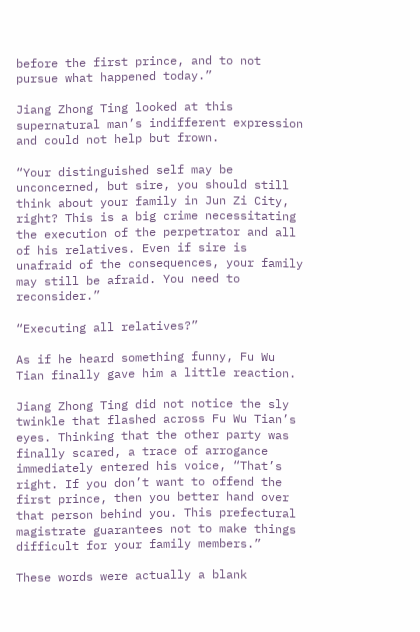before the first prince, and to not pursue what happened today.”

Jiang Zhong Ting looked at this supernatural man’s indifferent expression and could not help but frown.

“Your distinguished self may be unconcerned, but sire, you should still think about your family in Jun Zi City, right? This is a big crime necessitating the execution of the perpetrator and all of his relatives. Even if sire is unafraid of the consequences, your family may still be afraid. You need to reconsider.”

“Executing all relatives?”

As if he heard something funny, Fu Wu Tian finally gave him a little reaction.

Jiang Zhong Ting did not notice the sly twinkle that flashed across Fu Wu Tian’s eyes. Thinking that the other party was finally scared, a trace of arrogance immediately entered his voice, “That’s right. If you don’t want to offend the first prince, then you better hand over that person behind you. This prefectural magistrate guarantees not to make things difficult for your family members.”

These words were actually a blank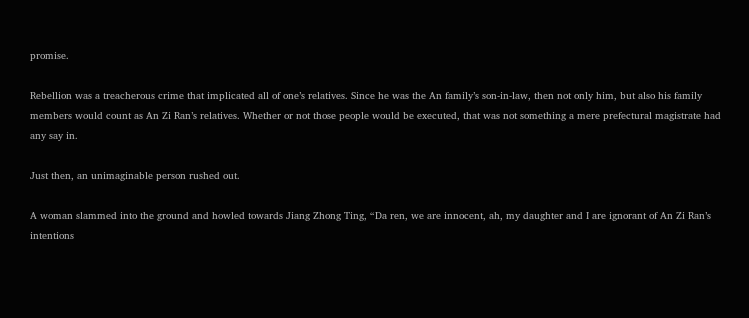promise.

Rebellion was a treacherous crime that implicated all of one’s relatives. Since he was the An family’s son-in-law, then not only him, but also his family members would count as An Zi Ran’s relatives. Whether or not those people would be executed, that was not something a mere prefectural magistrate had any say in.

Just then, an unimaginable person rushed out.

A woman slammed into the ground and howled towards Jiang Zhong Ting, “Da ren, we are innocent, ah, my daughter and I are ignorant of An Zi Ran’s intentions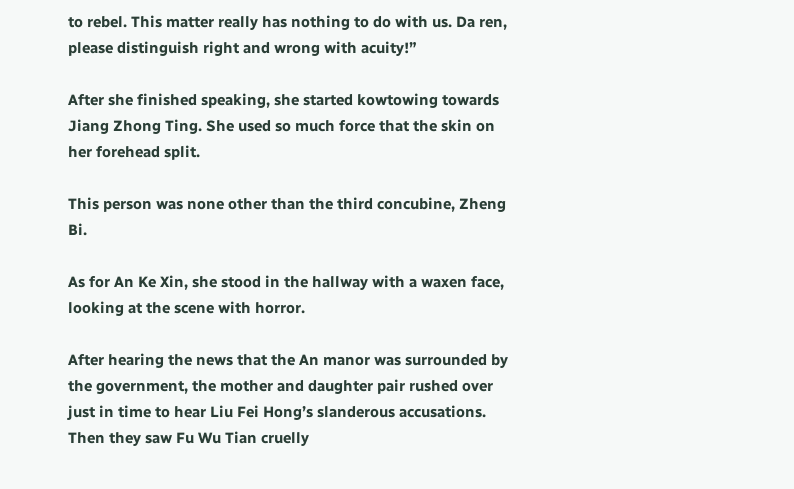to rebel. This matter really has nothing to do with us. Da ren, please distinguish right and wrong with acuity!”

After she finished speaking, she started kowtowing towards Jiang Zhong Ting. She used so much force that the skin on her forehead split.

This person was none other than the third concubine, Zheng Bi.

As for An Ke Xin, she stood in the hallway with a waxen face, looking at the scene with horror.

After hearing the news that the An manor was surrounded by the government, the mother and daughter pair rushed over just in time to hear Liu Fei Hong’s slanderous accusations. Then they saw Fu Wu Tian cruelly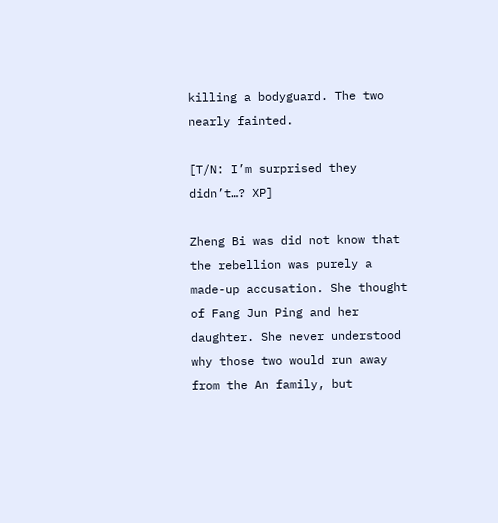killing a bodyguard. The two nearly fainted.

[T/N: I’m surprised they didn’t…? XP]

Zheng Bi was did not know that the rebellion was purely a made-up accusation. She thought of Fang Jun Ping and her daughter. She never understood why those two would run away from the An family, but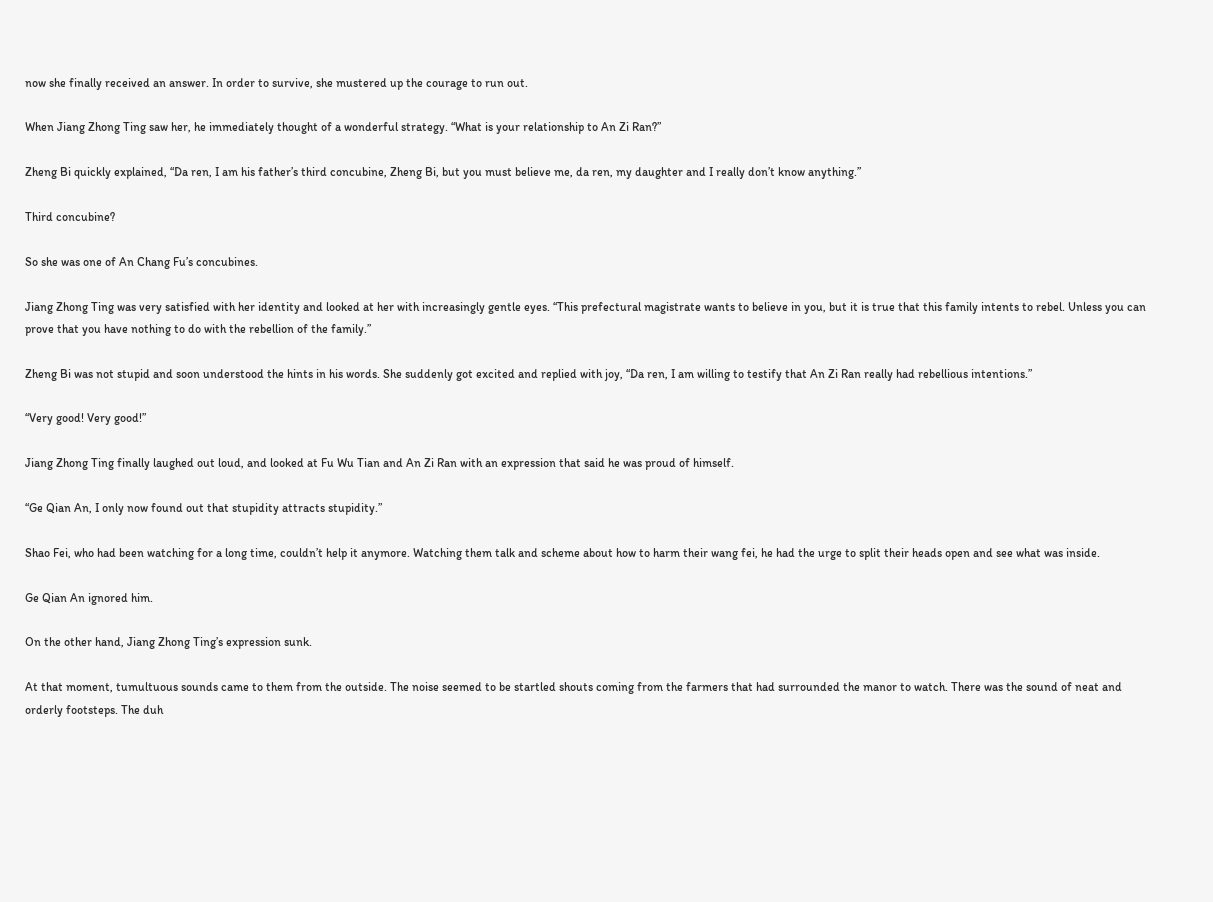now she finally received an answer. In order to survive, she mustered up the courage to run out.

When Jiang Zhong Ting saw her, he immediately thought of a wonderful strategy. “What is your relationship to An Zi Ran?”

Zheng Bi quickly explained, “Da ren, I am his father’s third concubine, Zheng Bi, but you must believe me, da ren, my daughter and I really don’t know anything.”

Third concubine?

So she was one of An Chang Fu’s concubines.

Jiang Zhong Ting was very satisfied with her identity and looked at her with increasingly gentle eyes. “This prefectural magistrate wants to believe in you, but it is true that this family intents to rebel. Unless you can prove that you have nothing to do with the rebellion of the family.”

Zheng Bi was not stupid and soon understood the hints in his words. She suddenly got excited and replied with joy, “Da ren, I am willing to testify that An Zi Ran really had rebellious intentions.”

“Very good! Very good!”

Jiang Zhong Ting finally laughed out loud, and looked at Fu Wu Tian and An Zi Ran with an expression that said he was proud of himself.

“Ge Qian An, I only now found out that stupidity attracts stupidity.”

Shao Fei, who had been watching for a long time, couldn’t help it anymore. Watching them talk and scheme about how to harm their wang fei, he had the urge to split their heads open and see what was inside.

Ge Qian An ignored him.

On the other hand, Jiang Zhong Ting’s expression sunk.

At that moment, tumultuous sounds came to them from the outside. The noise seemed to be startled shouts coming from the farmers that had surrounded the manor to watch. There was the sound of neat and orderly footsteps. The duh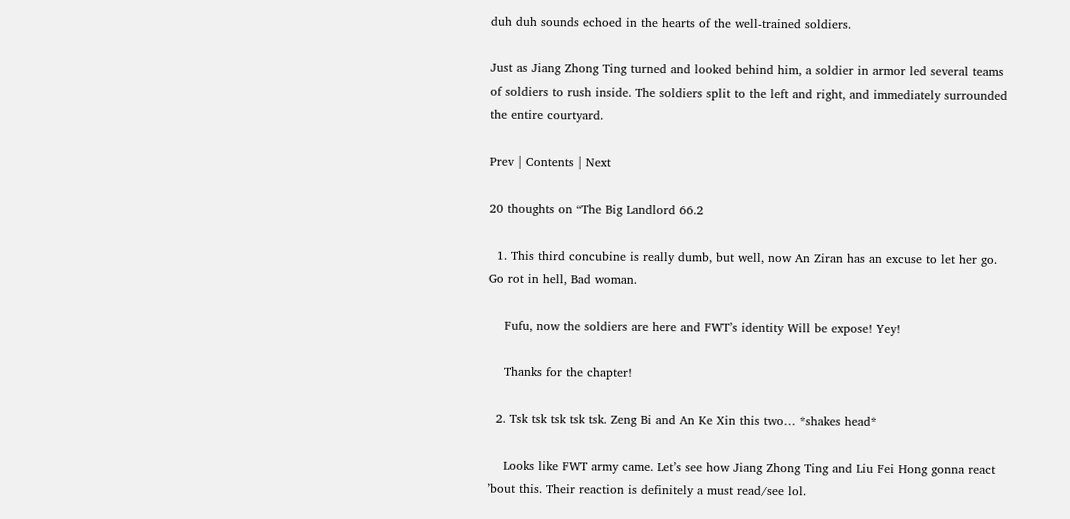duh duh sounds echoed in the hearts of the well-trained soldiers.

Just as Jiang Zhong Ting turned and looked behind him, a soldier in armor led several teams of soldiers to rush inside. The soldiers split to the left and right, and immediately surrounded the entire courtyard.

Prev | Contents | Next

20 thoughts on “The Big Landlord 66.2

  1. This third concubine is really dumb, but well, now An Ziran has an excuse to let her go. Go rot in hell, Bad woman.

    Fufu, now the soldiers are here and FWT’s identity Will be expose! Yey!

    Thanks for the chapter!

  2. Tsk tsk tsk tsk tsk. Zeng Bi and An Ke Xin this two… *shakes head*

    Looks like FWT army came. Let’s see how Jiang Zhong Ting and Liu Fei Hong gonna react ’bout this. Their reaction is definitely a must read/see lol.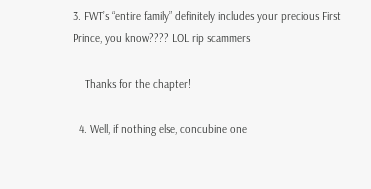3. FWT’s “entire family” definitely includes your precious First Prince, you know???? LOL rip scammers

    Thanks for the chapter!

  4. Well, if nothing else, concubine one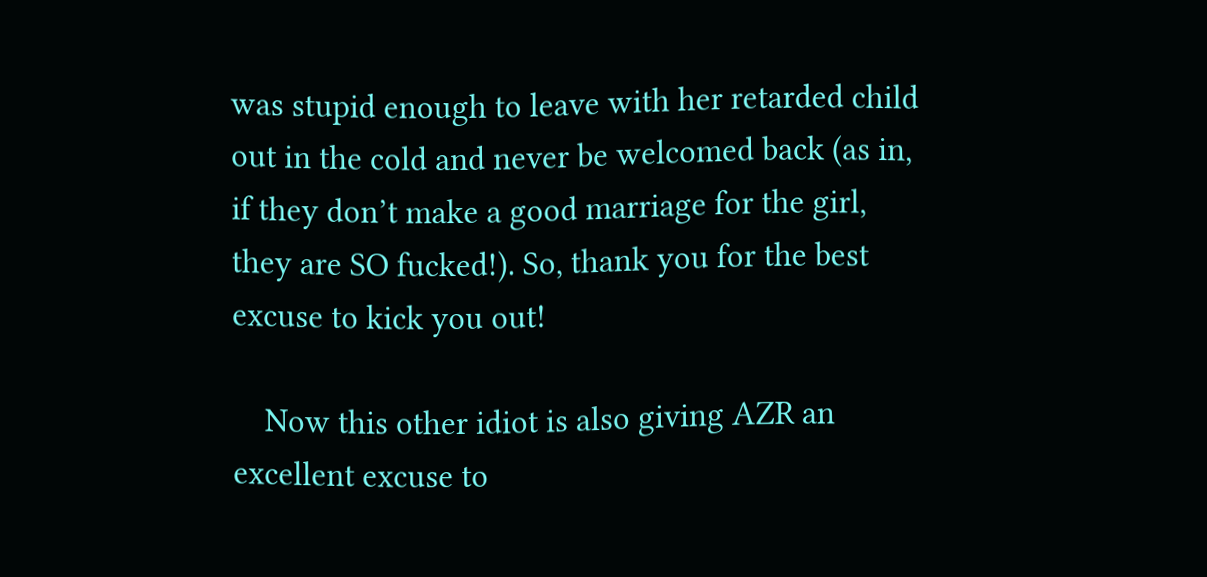was stupid enough to leave with her retarded child out in the cold and never be welcomed back (as in, if they don’t make a good marriage for the girl, they are SO fucked!). So, thank you for the best excuse to kick you out!

    Now this other idiot is also giving AZR an excellent excuse to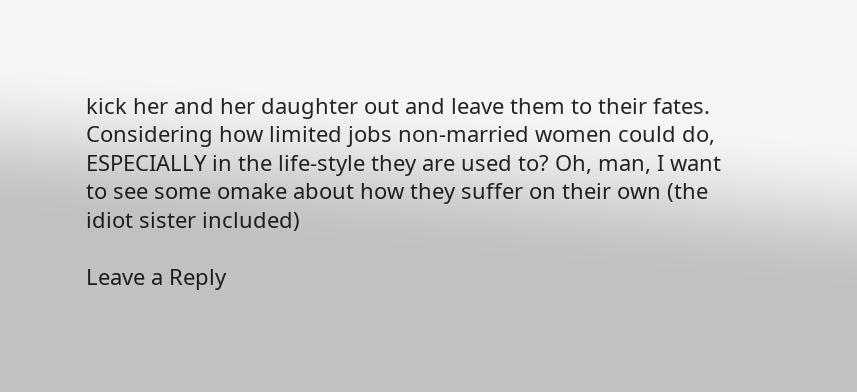kick her and her daughter out and leave them to their fates. Considering how limited jobs non-married women could do, ESPECIALLY in the life-style they are used to? Oh, man, I want to see some omake about how they suffer on their own (the idiot sister included)

Leave a Reply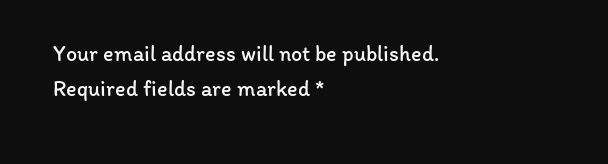Your email address will not be published. Required fields are marked *